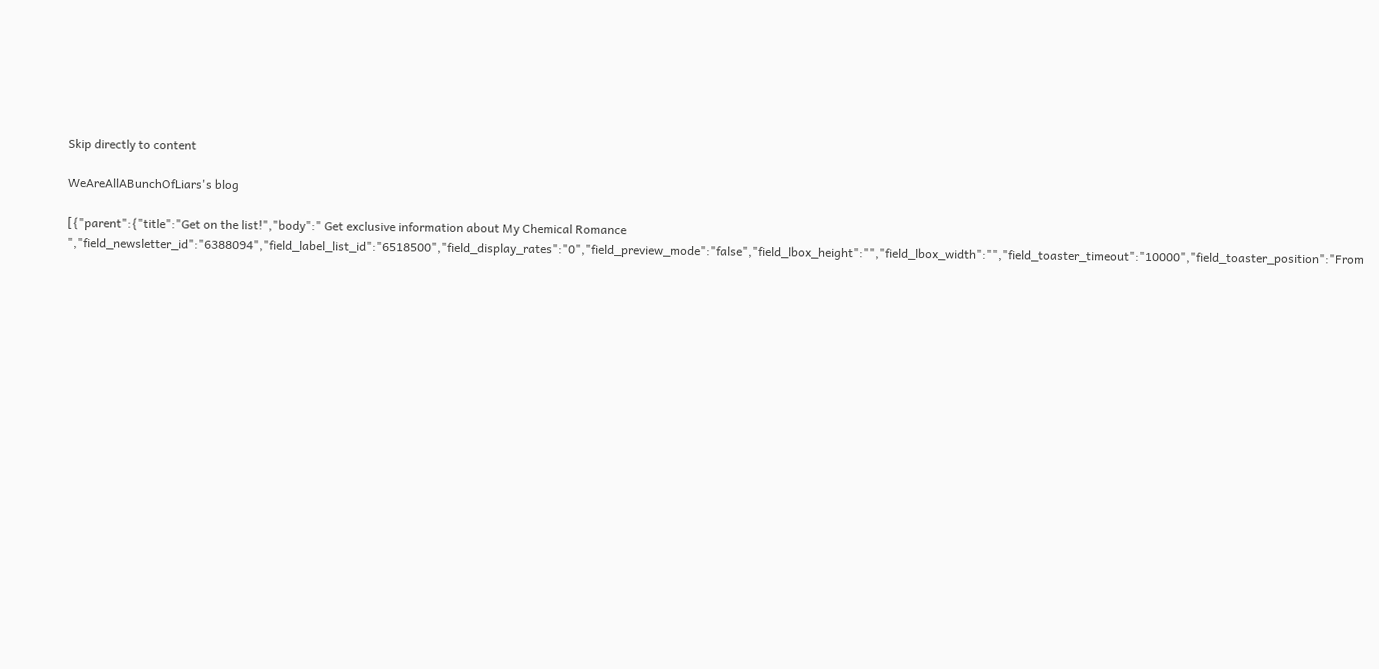Skip directly to content

WeAreAllABunchOfLiars's blog

[{"parent":{"title":"Get on the list!","body":" Get exclusive information about My Chemical Romance ","field_newsletter_id":"6388094","field_label_list_id":"6518500","field_display_rates":"0","field_preview_mode":"false","field_lbox_height":"","field_lbox_width":"","field_toaster_timeout":"10000","field_toaster_position":"From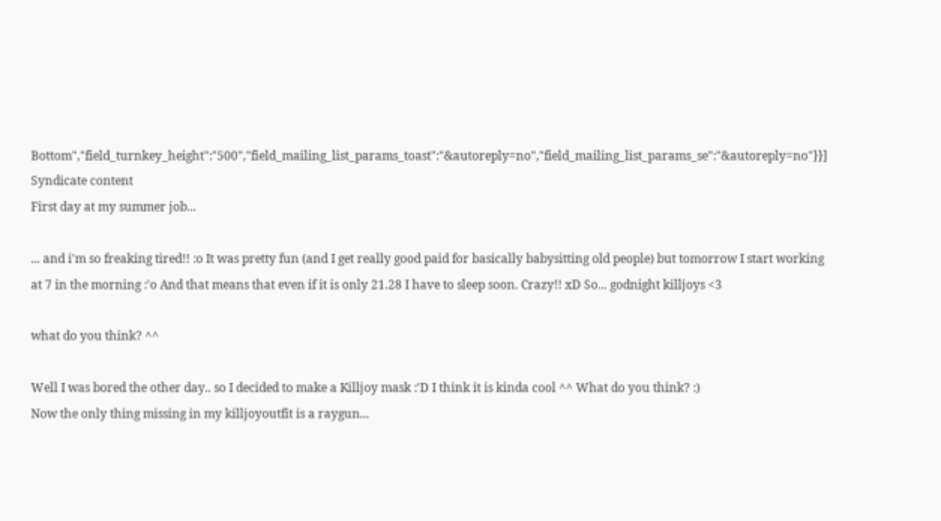Bottom","field_turnkey_height":"500","field_mailing_list_params_toast":"&autoreply=no","field_mailing_list_params_se":"&autoreply=no"}}]
Syndicate content
First day at my summer job...

... and i'm so freaking tired!! :o It was pretty fun (and I get really good paid for basically babysitting old people) but tomorrow I start working at 7 in the morning :'o And that means that even if it is only 21.28 I have to sleep soon. Crazy!! xD So... godnight killjoys <3

what do you think? ^^

Well I was bored the other day.. so I decided to make a Killjoy mask :'D I think it is kinda cool ^^ What do you think? :)
Now the only thing missing in my killjoyoutfit is a raygun...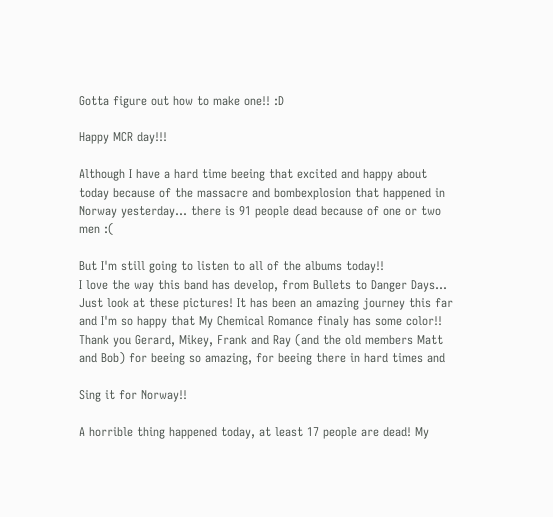Gotta figure out how to make one!! :D

Happy MCR day!!!

Although I have a hard time beeing that excited and happy about today because of the massacre and bombexplosion that happened in Norway yesterday... there is 91 people dead because of one or two men :(

But I'm still going to listen to all of the albums today!!
I love the way this band has develop, from Bullets to Danger Days... Just look at these pictures! It has been an amazing journey this far and I'm so happy that My Chemical Romance finaly has some color!!
Thank you Gerard, Mikey, Frank and Ray (and the old members Matt and Bob) for beeing so amazing, for beeing there in hard times and

Sing it for Norway!!

A horrible thing happened today, at least 17 people are dead! My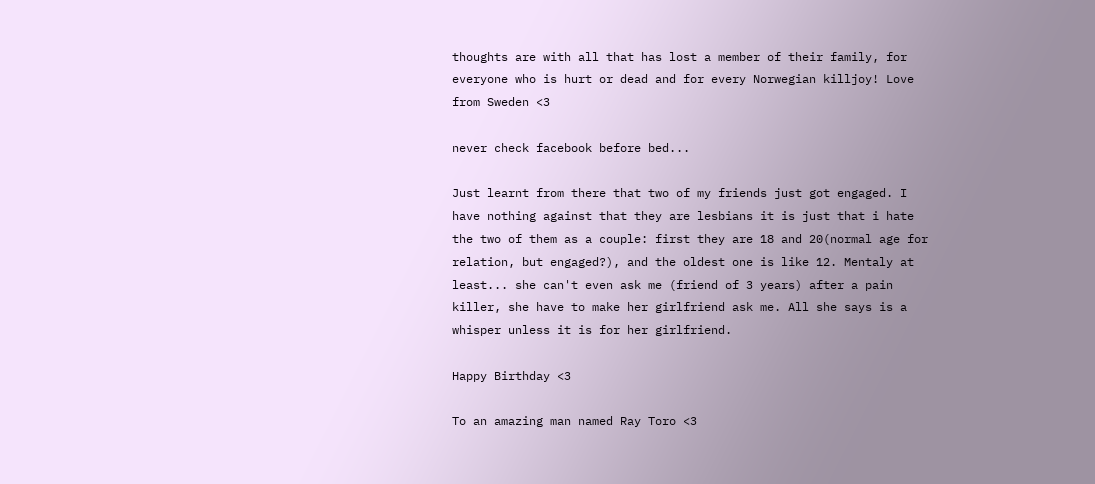thoughts are with all that has lost a member of their family, for everyone who is hurt or dead and for every Norwegian killjoy! Love from Sweden <3

never check facebook before bed...

Just learnt from there that two of my friends just got engaged. I have nothing against that they are lesbians it is just that i hate the two of them as a couple: first they are 18 and 20(normal age for relation, but engaged?), and the oldest one is like 12. Mentaly at least... she can't even ask me (friend of 3 years) after a pain killer, she have to make her girlfriend ask me. All she says is a whisper unless it is for her girlfriend.

Happy Birthday <3

To an amazing man named Ray Toro <3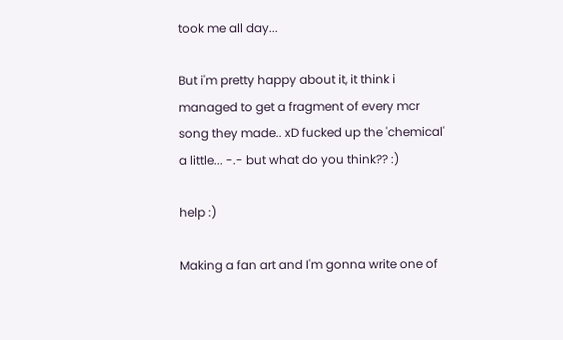took me all day...

But i'm pretty happy about it, it think i managed to get a fragment of every mcr song they made.. xD fucked up the 'chemical' a little... -.- but what do you think?? :)

help :)

Making a fan art and I'm gonna write one of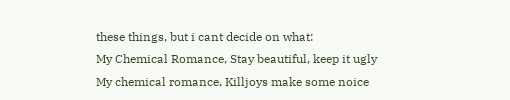these things, but i cant decide on what:
My Chemical Romance, Stay beautiful, keep it ugly
My chemical romance, Killjoys make some noice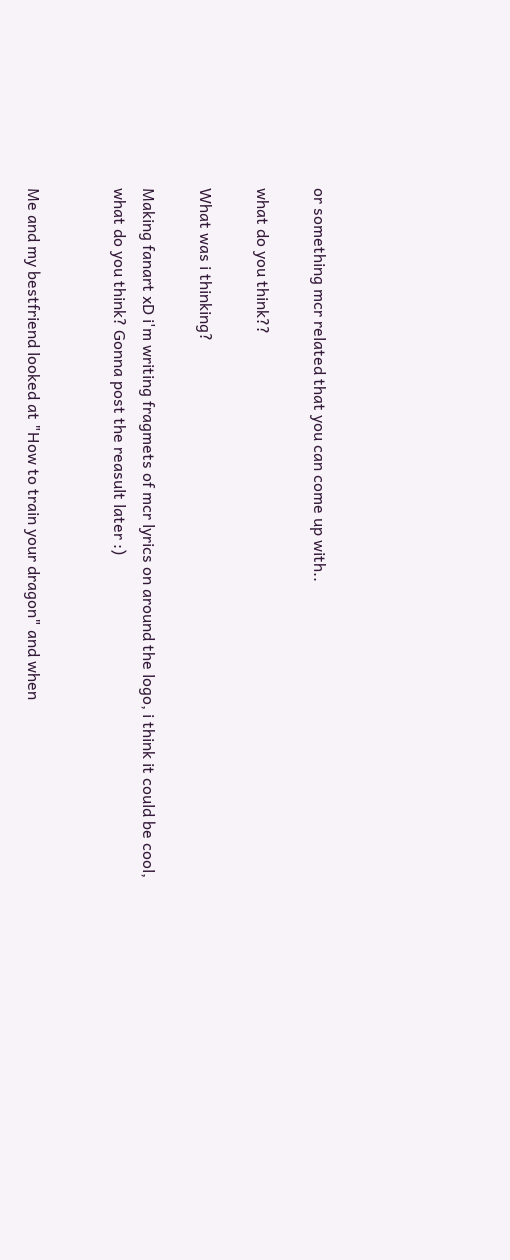or something mcr related that you can come up with..

what do you think??

What was i thinking?

Making fanart xD i'm writing fragmets of mcr lyrics on around the logo, i think it could be cool, what do you think? Gonna post the reasult later :)


Me and my bestfriend looked at "How to train your dragon" and when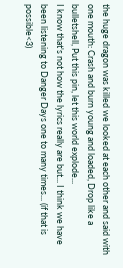the huge dragon was killed we looked at each other and said with one mouth: Crash and burn young and loaded, Drop like a bulletshell, Put this pin, let this world explode...
I know that's not how the lyrics really are but... I think we have been listening to Danger Days one to many times... (if that is possible<3)